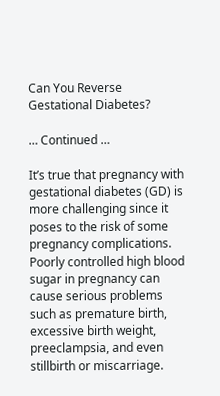Can You Reverse Gestational Diabetes?

… Continued …

It’s true that pregnancy with gestational diabetes (GD) is more challenging since it poses to the risk of some pregnancy complications. Poorly controlled high blood sugar in pregnancy can cause serious problems such as premature birth, excessive birth weight, preeclampsia, and even stillbirth or miscarriage.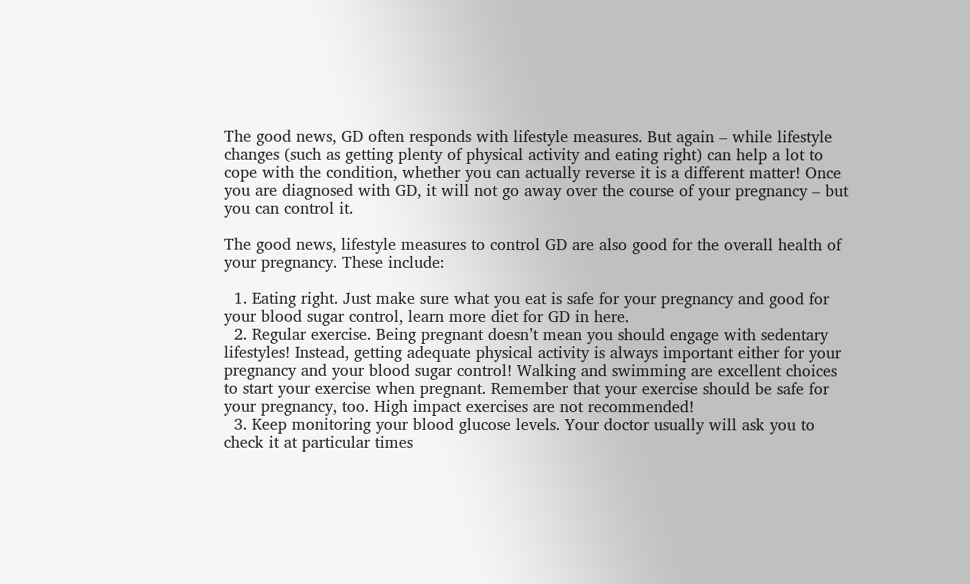The good news, GD often responds with lifestyle measures. But again – while lifestyle changes (such as getting plenty of physical activity and eating right) can help a lot to cope with the condition, whether you can actually reverse it is a different matter! Once you are diagnosed with GD, it will not go away over the course of your pregnancy – but you can control it.

The good news, lifestyle measures to control GD are also good for the overall health of your pregnancy. These include:

  1. Eating right. Just make sure what you eat is safe for your pregnancy and good for your blood sugar control, learn more diet for GD in here.
  2. Regular exercise. Being pregnant doesn’t mean you should engage with sedentary lifestyles! Instead, getting adequate physical activity is always important either for your pregnancy and your blood sugar control! Walking and swimming are excellent choices to start your exercise when pregnant. Remember that your exercise should be safe for your pregnancy, too. High impact exercises are not recommended!
  3. Keep monitoring your blood glucose levels. Your doctor usually will ask you to check it at particular times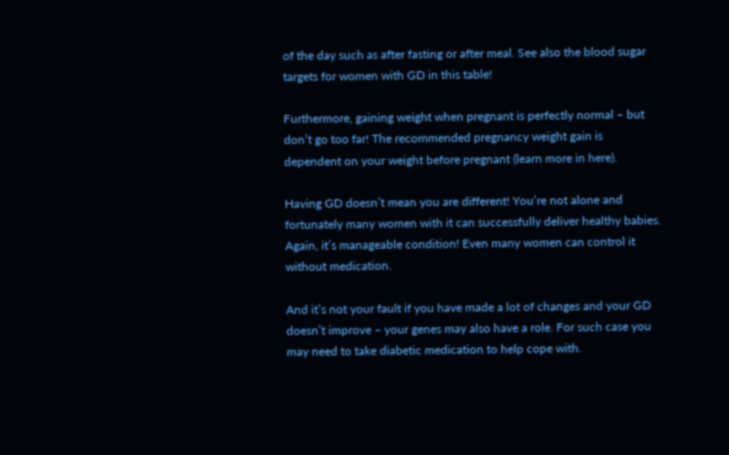of the day such as after fasting or after meal. See also the blood sugar targets for women with GD in this table!

Furthermore, gaining weight when pregnant is perfectly normal – but don’t go too far! The recommended pregnancy weight gain is dependent on your weight before pregnant (learn more in here).

Having GD doesn’t mean you are different! You’re not alone and fortunately many women with it can successfully deliver healthy babies. Again, it’s manageable condition! Even many women can control it without medication.

And it’s not your fault if you have made a lot of changes and your GD doesn’t improve – your genes may also have a role. For such case you may need to take diabetic medication to help cope with.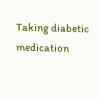Taking diabetic medication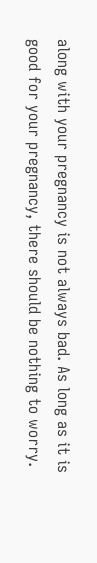along with your pregnancy is not always bad. As long as it is good for your pregnancy, there should be nothing to worry.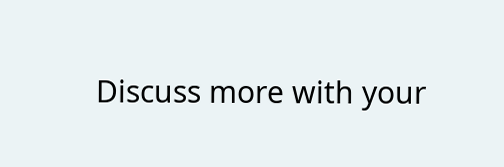Discuss more with your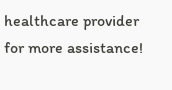healthcare provider for more assistance!